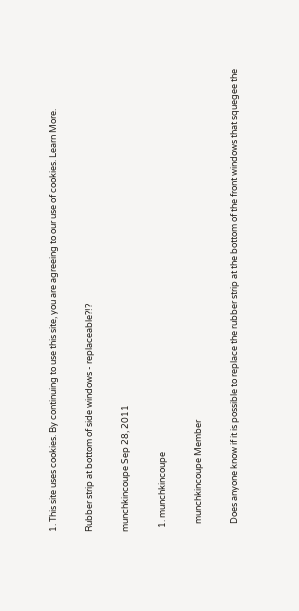1. This site uses cookies. By continuing to use this site, you are agreeing to our use of cookies. Learn More.

Rubber strip at bottom of side windows - replaceable?!?

munchkincoupe Sep 28, 2011

  1. munchkincoupe

    munchkincoupe Member

    Does anyone know if it is possible to replace the rubber strip at the bottom of the front windows that squegee the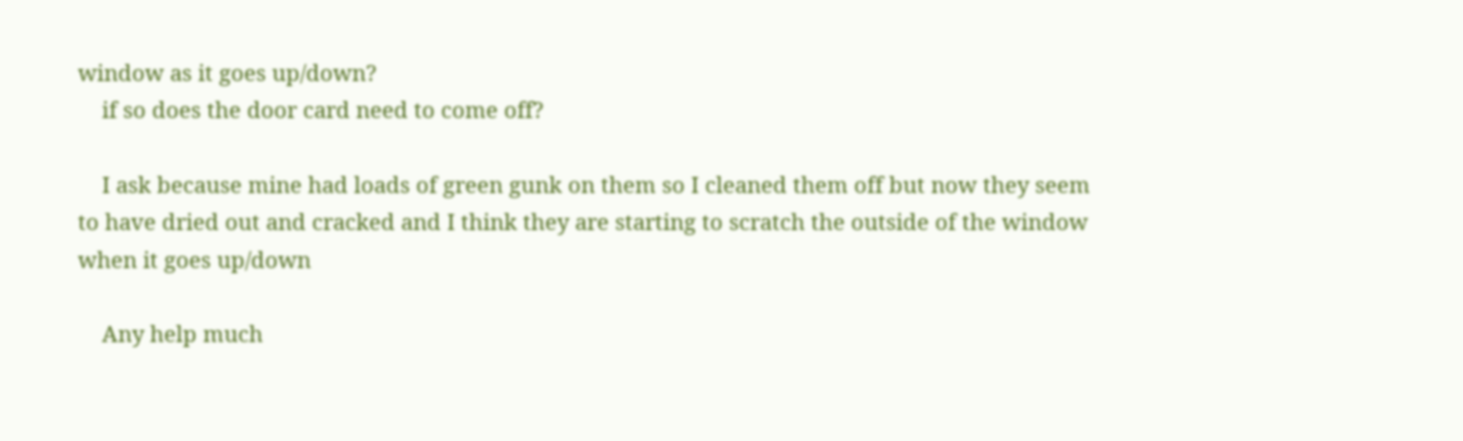window as it goes up/down?
    if so does the door card need to come off?

    I ask because mine had loads of green gunk on them so I cleaned them off but now they seem to have dried out and cracked and I think they are starting to scratch the outside of the window when it goes up/down

    Any help much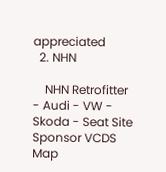appreciated
  2. NHN

    NHN Retrofitter - Audi - VW - Skoda - Seat Site Sponsor VCDS Map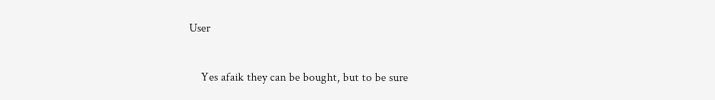User

    Yes afaik they can be bought, but to be sure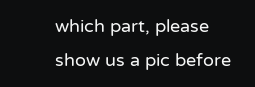which part, please show us a pic before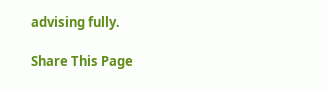advising fully.

Share This Page